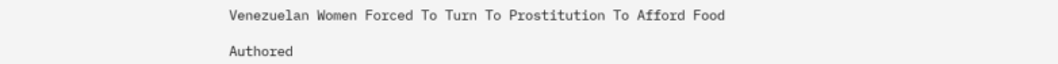Venezuelan Women Forced To Turn To Prostitution To Afford Food

Authored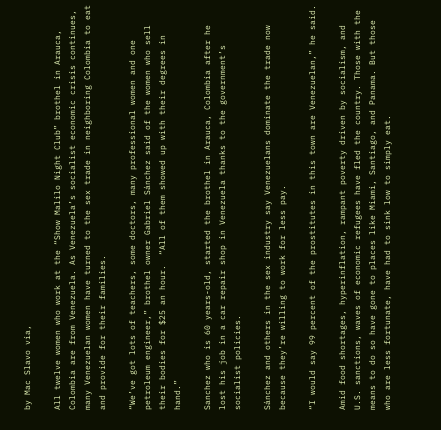by Mac Slavo via,

All twelve women who work at the “Show Malilo Night Club” brothel in Arauca, Colombia are from Venezuela. As Venezuela’s socialist economic crisis continues, many Venezuelan women have turned to the sex trade in neighboring Colombia to eat and provide for their families.

“We’ve got lots of teachers, some doctors, many professional women and one petroleum engineer,” brothel owner Gabriel Sánchez said of the women who sell their bodies for $25 an hour.  “All of them showed up with their degrees in hand.”

Sanchez who is 60 years-old, started the brothel in Arauca, Colombia after he lost his job in a car repair shop in Venezuela thanks to the government’s socialist policies.

Sánchez and others in the sex industry say Venezuelans dominate the trade now because they’re willing to work for less pay.

“I would say 99 percent of the prostitutes in this town are Venezuelan,” he said.

Amid food shortages, hyperinflation, rampant poverty driven by socialism, and U.S. sanctions, waves of economic refugees have fled the country. Those with the means to do so have gone to places like Miami, Santiago, and Panama. But those who are less fortunate, have had to sink low to simply eat.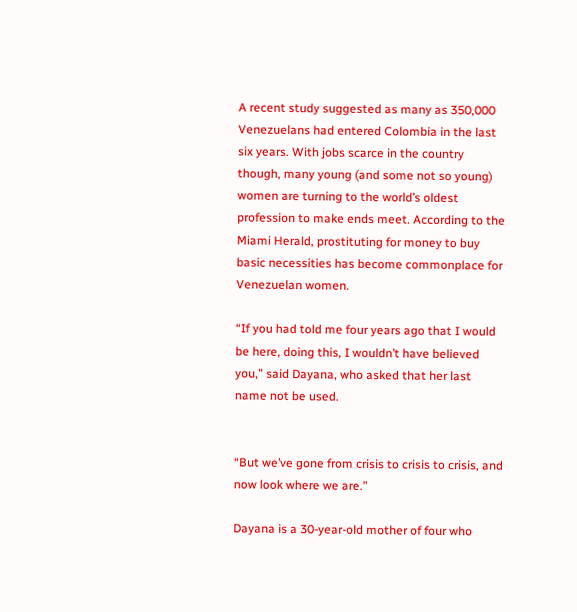A recent study suggested as many as 350,000 Venezuelans had entered Colombia in the last six years. With jobs scarce in the country though, many young (and some not so young) women are turning to the world’s oldest profession to make ends meet. According to the Miami Herald, prostituting for money to buy basic necessities has become commonplace for Venezuelan women.

“If you had told me four years ago that I would be here, doing this, I wouldn’t have believed you,” said Dayana, who asked that her last name not be used.


“But we’ve gone from crisis to crisis to crisis, and now look where we are.”

Dayana is a 30-year-old mother of four who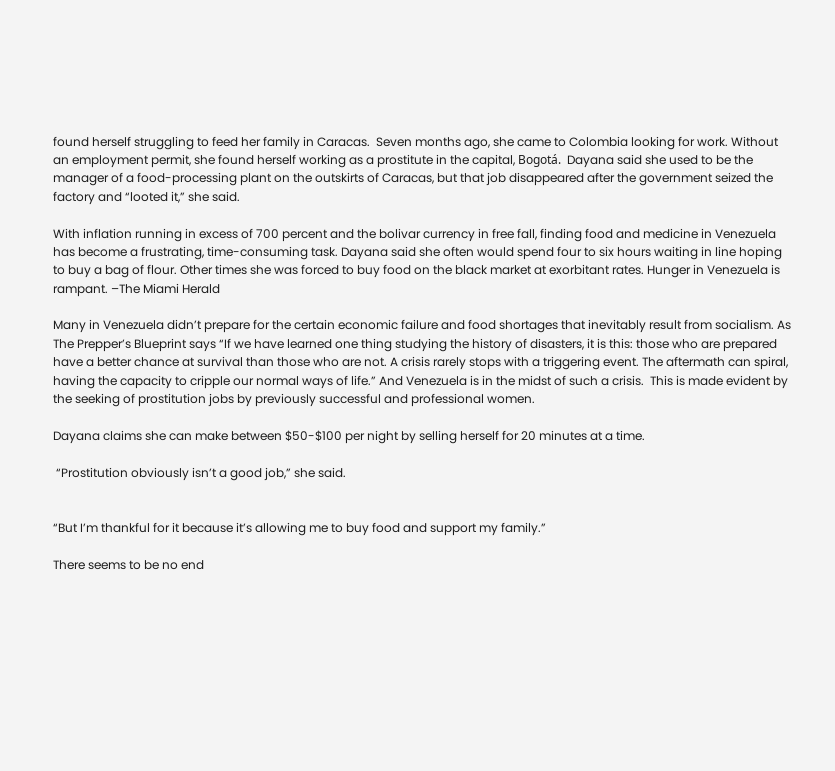found herself struggling to feed her family in Caracas.  Seven months ago, she came to Colombia looking for work. Without an employment permit, she found herself working as a prostitute in the capital, Bogotá.  Dayana said she used to be the manager of a food-processing plant on the outskirts of Caracas, but that job disappeared after the government seized the factory and “looted it,” she said.

With inflation running in excess of 700 percent and the bolivar currency in free fall, finding food and medicine in Venezuela has become a frustrating, time-consuming task. Dayana said she often would spend four to six hours waiting in line hoping to buy a bag of flour. Other times she was forced to buy food on the black market at exorbitant rates. Hunger in Venezuela is rampant. –The Miami Herald

Many in Venezuela didn’t prepare for the certain economic failure and food shortages that inevitably result from socialism. As The Prepper’s Blueprint says “If we have learned one thing studying the history of disasters, it is this: those who are prepared have a better chance at survival than those who are not. A crisis rarely stops with a triggering event. The aftermath can spiral, having the capacity to cripple our normal ways of life.” And Venezuela is in the midst of such a crisis.  This is made evident by the seeking of prostitution jobs by previously successful and professional women.

Dayana claims she can make between $50-$100 per night by selling herself for 20 minutes at a time.

 “Prostitution obviously isn’t a good job,” she said.


“But I’m thankful for it because it’s allowing me to buy food and support my family.”

There seems to be no end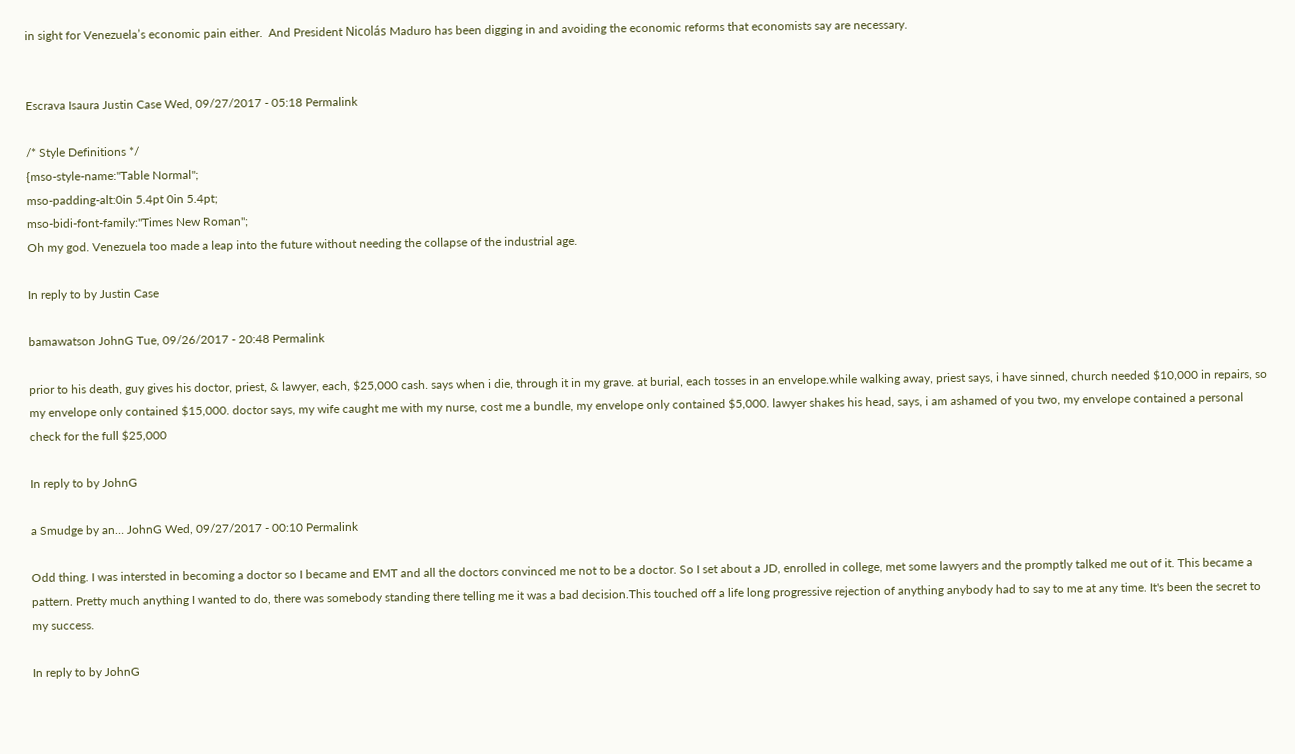in sight for Venezuela’s economic pain either.  And President Nicolás Maduro has been digging in and avoiding the economic reforms that economists say are necessary.


Escrava Isaura Justin Case Wed, 09/27/2017 - 05:18 Permalink

/* Style Definitions */
{mso-style-name:"Table Normal";
mso-padding-alt:0in 5.4pt 0in 5.4pt;
mso-bidi-font-family:"Times New Roman";
Oh my god. Venezuela too made a leap into the future without needing the collapse of the industrial age.

In reply to by Justin Case

bamawatson JohnG Tue, 09/26/2017 - 20:48 Permalink

prior to his death, guy gives his doctor, priest, & lawyer, each, $25,000 cash. says when i die, through it in my grave. at burial, each tosses in an envelope.while walking away, priest says, i have sinned, church needed $10,000 in repairs, so my envelope only contained $15,000. doctor says, my wife caught me with my nurse, cost me a bundle, my envelope only contained $5,000. lawyer shakes his head, says, i am ashamed of you two, my envelope contained a personal check for the full $25,000

In reply to by JohnG

a Smudge by an… JohnG Wed, 09/27/2017 - 00:10 Permalink

Odd thing. I was intersted in becoming a doctor so I became and EMT and all the doctors convinced me not to be a doctor. So I set about a JD, enrolled in college, met some lawyers and the promptly talked me out of it. This became a pattern. Pretty much anything I wanted to do, there was somebody standing there telling me it was a bad decision.This touched off a life long progressive rejection of anything anybody had to say to me at any time. It's been the secret to my success.

In reply to by JohnG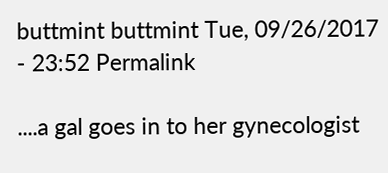buttmint buttmint Tue, 09/26/2017 - 23:52 Permalink

....a gal goes in to her gynecologist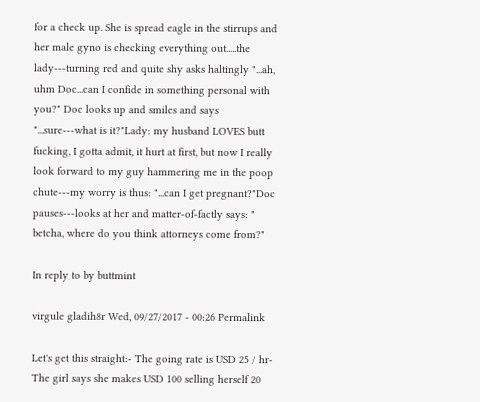for a check up. She is spread eagle in the stirrups and her male gyno is checking everything out.....the lady---turning red and quite shy asks haltingly "...ah, uhm Doc...can I confide in something personal with you?" Doc looks up and smiles and says "...sure---what is it?"Lady: my husband LOVES butt fucking, I gotta admit, it hurt at first, but now I really look forward to my guy hammering me in the poop chute---my worry is thus: "...can I get pregnant?"Doc pauses---looks at her and matter-of-factly says: " betcha, where do you think attorneys come from?"

In reply to by buttmint

virgule gladih8r Wed, 09/27/2017 - 00:26 Permalink

Let's get this straight:- The going rate is USD 25 / hr- The girl says she makes USD 100 selling herself 20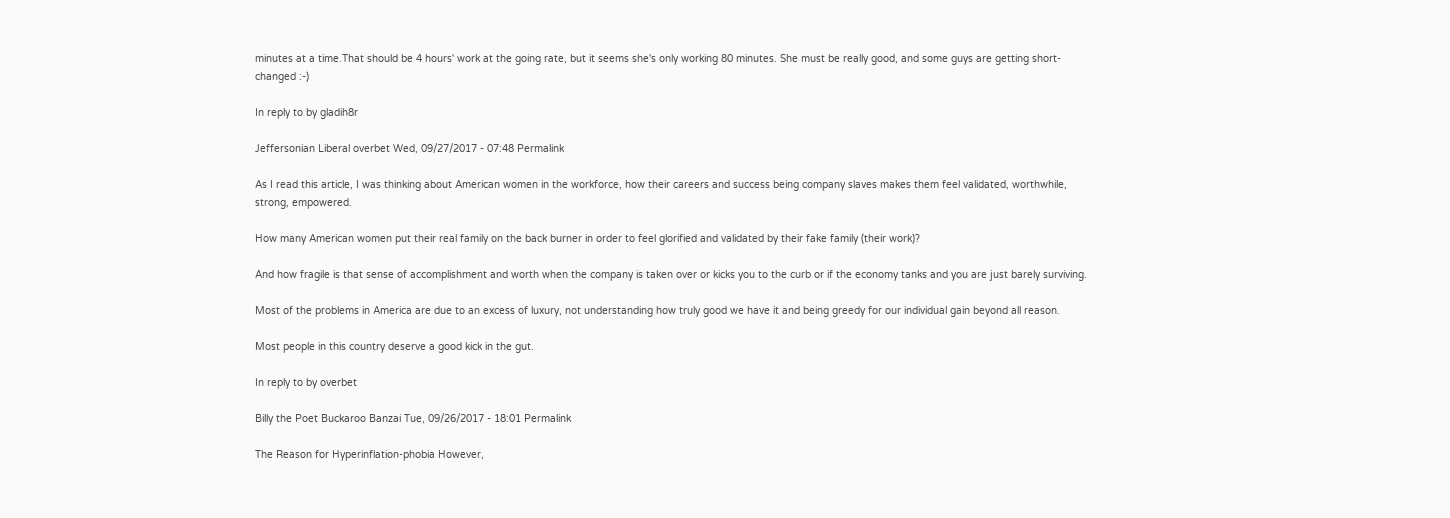minutes at a time.That should be 4 hours' work at the going rate, but it seems she's only working 80 minutes. She must be really good, and some guys are getting short-changed :-)

In reply to by gladih8r

Jeffersonian Liberal overbet Wed, 09/27/2017 - 07:48 Permalink

As I read this article, I was thinking about American women in the workforce, how their careers and success being company slaves makes them feel validated, worthwhile, strong, empowered.

How many American women put their real family on the back burner in order to feel glorified and validated by their fake family (their work)?

And how fragile is that sense of accomplishment and worth when the company is taken over or kicks you to the curb or if the economy tanks and you are just barely surviving.

Most of the problems in America are due to an excess of luxury, not understanding how truly good we have it and being greedy for our individual gain beyond all reason.

Most people in this country deserve a good kick in the gut.

In reply to by overbet

Billy the Poet Buckaroo Banzai Tue, 09/26/2017 - 18:01 Permalink

The Reason for Hyperinflation-phobia However,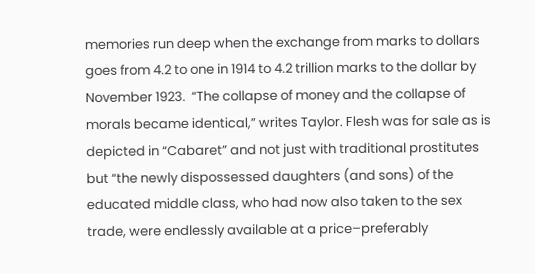memories run deep when the exchange from marks to dollars goes from 4.2 to one in 1914 to 4.2 trillion marks to the dollar by November 1923.  “The collapse of money and the collapse of morals became identical,” writes Taylor. Flesh was for sale as is depicted in “Cabaret” and not just with traditional prostitutes but “the newly dispossessed daughters (and sons) of the educated middle class, who had now also taken to the sex trade, were endlessly available at a price–preferably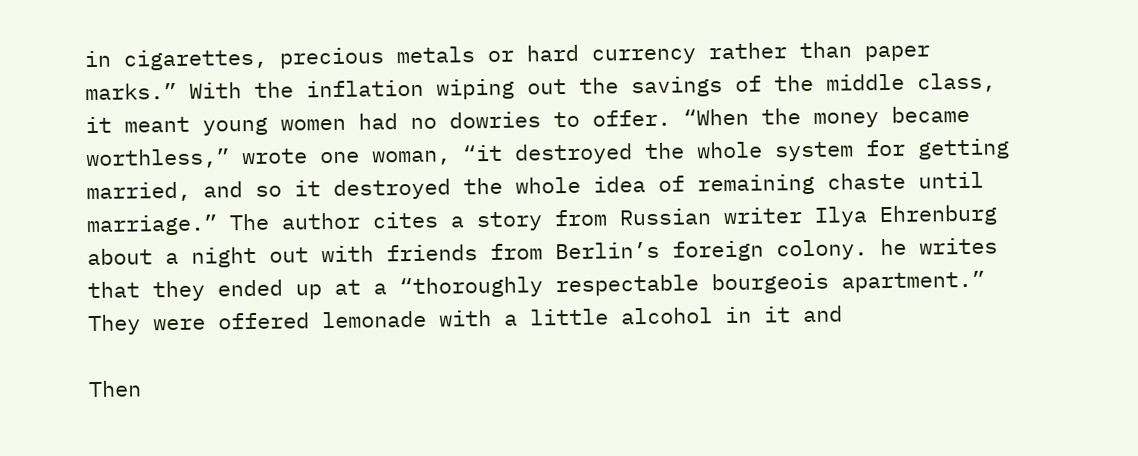in cigarettes, precious metals or hard currency rather than paper marks.” With the inflation wiping out the savings of the middle class, it meant young women had no dowries to offer. “When the money became worthless,” wrote one woman, “it destroyed the whole system for getting married, and so it destroyed the whole idea of remaining chaste until marriage.” The author cites a story from Russian writer Ilya Ehrenburg about a night out with friends from Berlin’s foreign colony. he writes that they ended up at a “thoroughly respectable bourgeois apartment.”  They were offered lemonade with a little alcohol in it and

Then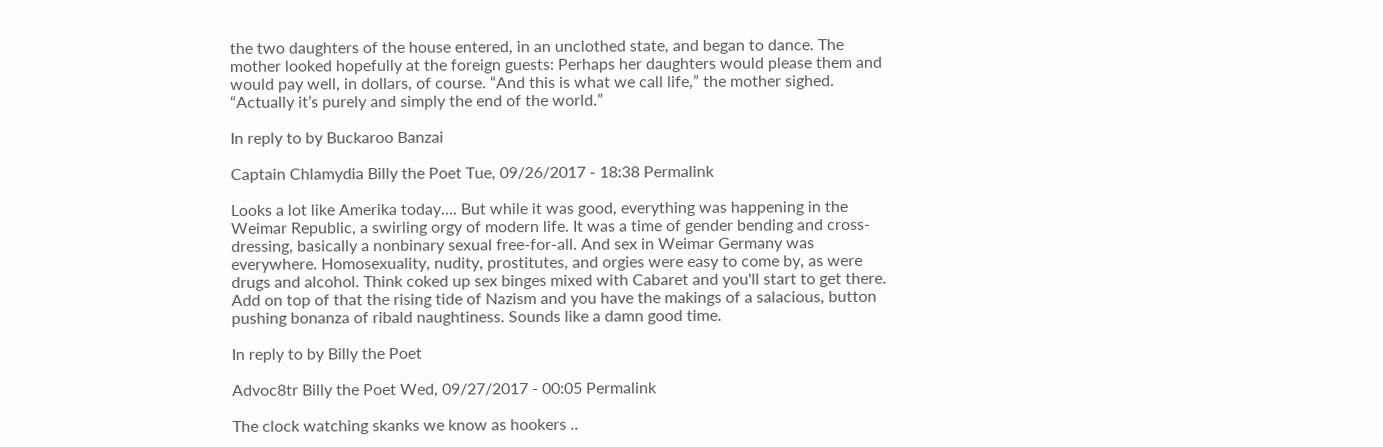the two daughters of the house entered, in an unclothed state, and began to dance. The mother looked hopefully at the foreign guests: Perhaps her daughters would please them and would pay well, in dollars, of course. “And this is what we call life,” the mother sighed. “Actually it’s purely and simply the end of the world.”

In reply to by Buckaroo Banzai

Captain Chlamydia Billy the Poet Tue, 09/26/2017 - 18:38 Permalink

Looks a lot like Amerika today.... But while it was good, everything was happening in the Weimar Republic, a swirling orgy of modern life. It was a time of gender bending and cross- dressing, basically a nonbinary sexual free-for-all. And sex in Weimar Germany was everywhere. Homosexuality, nudity, prostitutes, and orgies were easy to come by, as were drugs and alcohol. Think coked up sex binges mixed with Cabaret and you'll start to get there. Add on top of that the rising tide of Nazism and you have the makings of a salacious, button pushing bonanza of ribald naughtiness. Sounds like a damn good time.

In reply to by Billy the Poet

Advoc8tr Billy the Poet Wed, 09/27/2017 - 00:05 Permalink

The clock watching skanks we know as hookers ..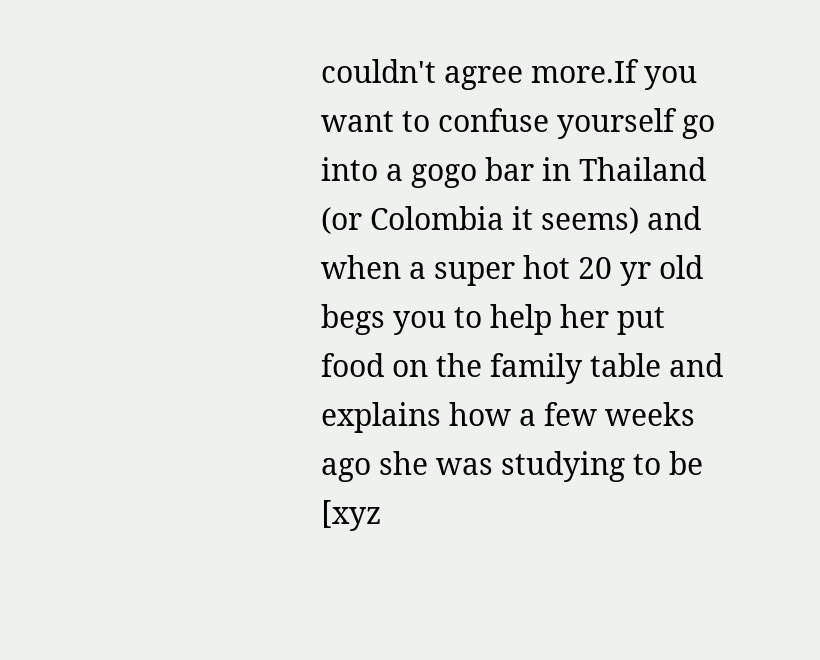couldn't agree more.If you want to confuse yourself go into a gogo bar in Thailand (or Colombia it seems) and when a super hot 20 yr old begs you to help her put food on the family table and explains how a few weeks ago she was studying to be [xyz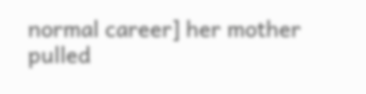normal career] her mother pulled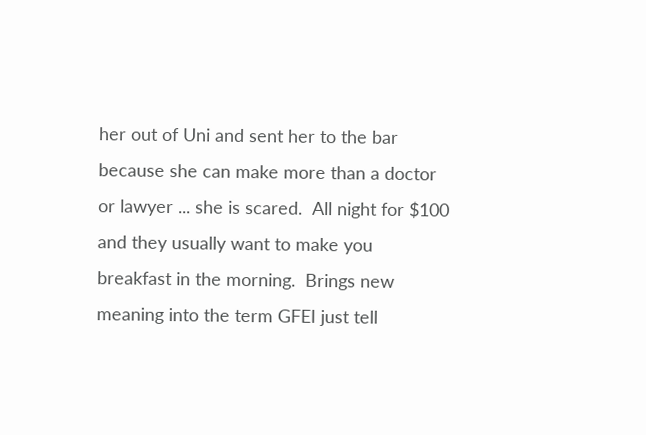her out of Uni and sent her to the bar because she can make more than a doctor or lawyer ... she is scared.  All night for $100 and they usually want to make you breakfast in the morning.  Brings new meaning into the term GFEI just tell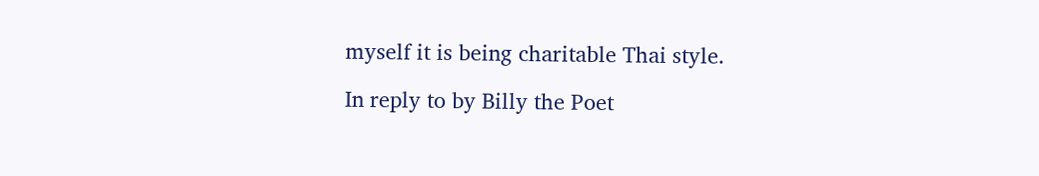myself it is being charitable Thai style.

In reply to by Billy the Poet